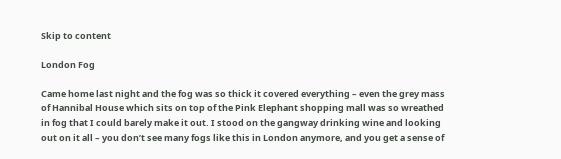Skip to content

London Fog

Came home last night and the fog was so thick it covered everything – even the grey mass of Hannibal House which sits on top of the Pink Elephant shopping mall was so wreathed in fog that I could barely make it out. I stood on the gangway drinking wine and looking out on it all – you don’t see many fogs like this in London anymore, and you get a sense of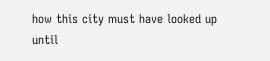how this city must have looked up until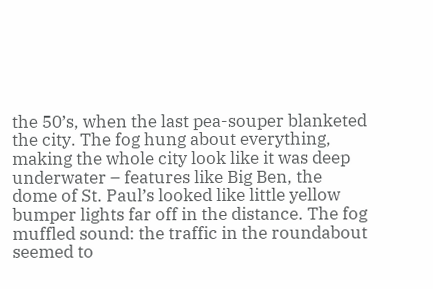the 50’s, when the last pea-souper blanketed the city. The fog hung about everything, making the whole city look like it was deep underwater – features like Big Ben, the dome of St. Paul’s looked like little yellow bumper lights far off in the distance. The fog muffled sound: the traffic in the roundabout seemed to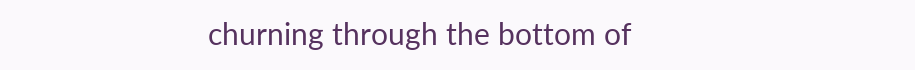churning through the bottom of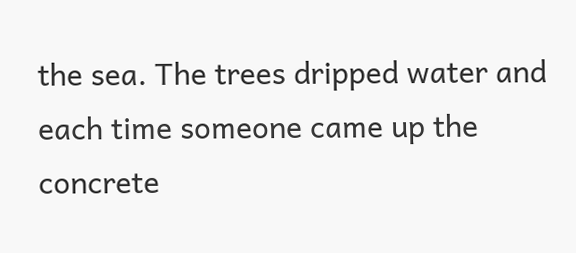the sea. The trees dripped water and each time someone came up the concrete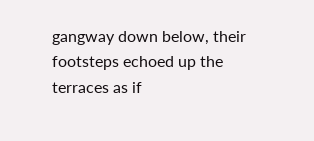gangway down below, their footsteps echoed up the terraces as if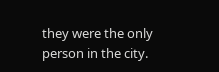they were the only person in the city.